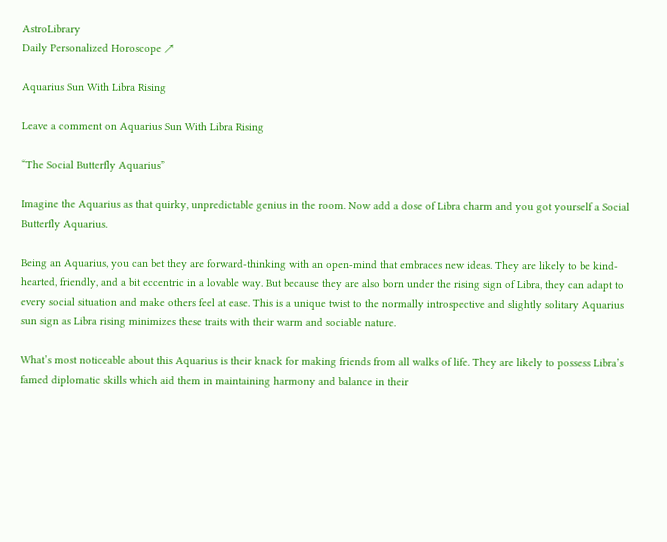AstroLibrary
Daily Personalized Horoscope ↗

Aquarius Sun With Libra Rising

Leave a comment on Aquarius Sun With Libra Rising

“The Social Butterfly Aquarius”

Imagine the Aquarius as that quirky, unpredictable genius in the room. Now add a dose of Libra charm and you got yourself a Social Butterfly Aquarius.

Being an Aquarius, you can bet they are forward-thinking with an open-mind that embraces new ideas. They are likely to be kind-hearted, friendly, and a bit eccentric in a lovable way. But because they are also born under the rising sign of Libra, they can adapt to every social situation and make others feel at ease. This is a unique twist to the normally introspective and slightly solitary Aquarius sun sign as Libra rising minimizes these traits with their warm and sociable nature.

What’s most noticeable about this Aquarius is their knack for making friends from all walks of life. They are likely to possess Libra’s famed diplomatic skills which aid them in maintaining harmony and balance in their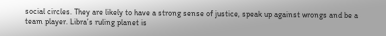social circles. They are likely to have a strong sense of justice, speak up against wrongs and be a team player. Libra’s ruling planet is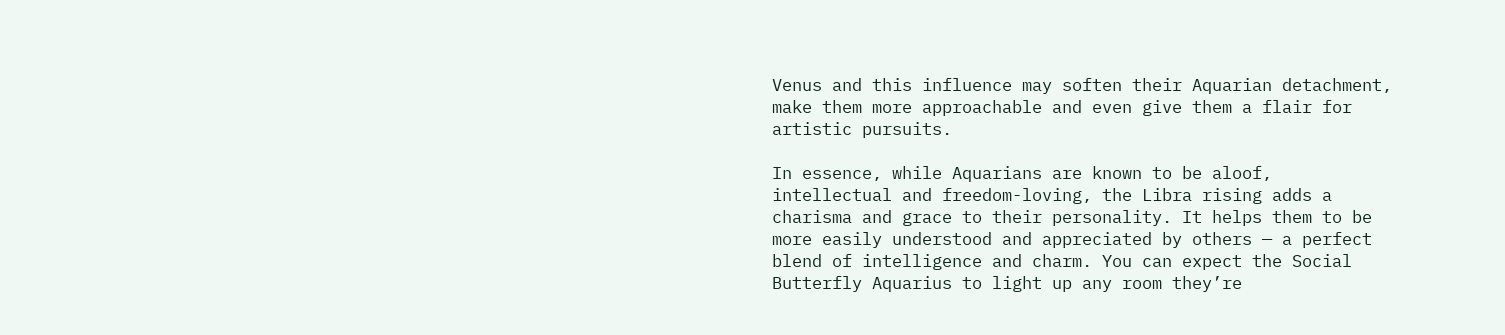Venus and this influence may soften their Aquarian detachment, make them more approachable and even give them a flair for artistic pursuits.

In essence, while Aquarians are known to be aloof, intellectual and freedom-loving, the Libra rising adds a charisma and grace to their personality. It helps them to be more easily understood and appreciated by others — a perfect blend of intelligence and charm. You can expect the Social Butterfly Aquarius to light up any room they’re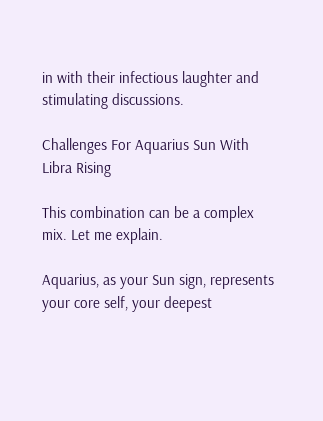in with their infectious laughter and stimulating discussions.

Challenges For Aquarius Sun With Libra Rising

This combination can be a complex mix. Let me explain.

Aquarius, as your Sun sign, represents your core self, your deepest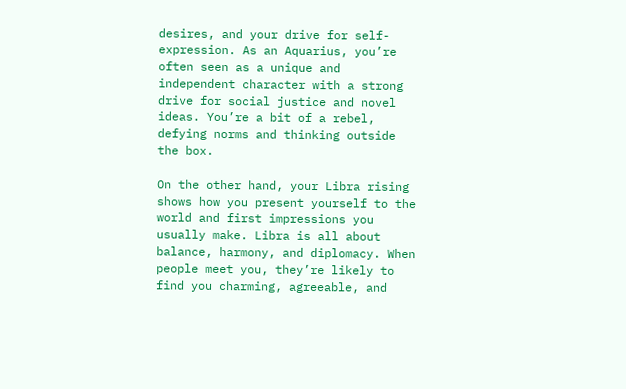desires, and your drive for self-expression. As an Aquarius, you’re often seen as a unique and independent character with a strong drive for social justice and novel ideas. You’re a bit of a rebel, defying norms and thinking outside the box.

On the other hand, your Libra rising shows how you present yourself to the world and first impressions you usually make. Libra is all about balance, harmony, and diplomacy. When people meet you, they’re likely to find you charming, agreeable, and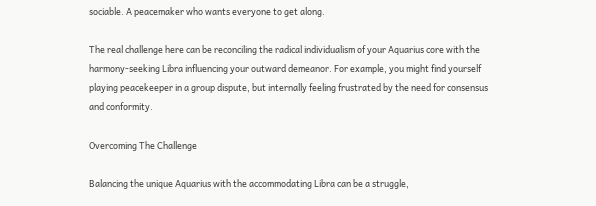sociable. A peacemaker who wants everyone to get along.

The real challenge here can be reconciling the radical individualism of your Aquarius core with the harmony-seeking Libra influencing your outward demeanor. For example, you might find yourself playing peacekeeper in a group dispute, but internally feeling frustrated by the need for consensus and conformity.

Overcoming The Challenge

Balancing the unique Aquarius with the accommodating Libra can be a struggle,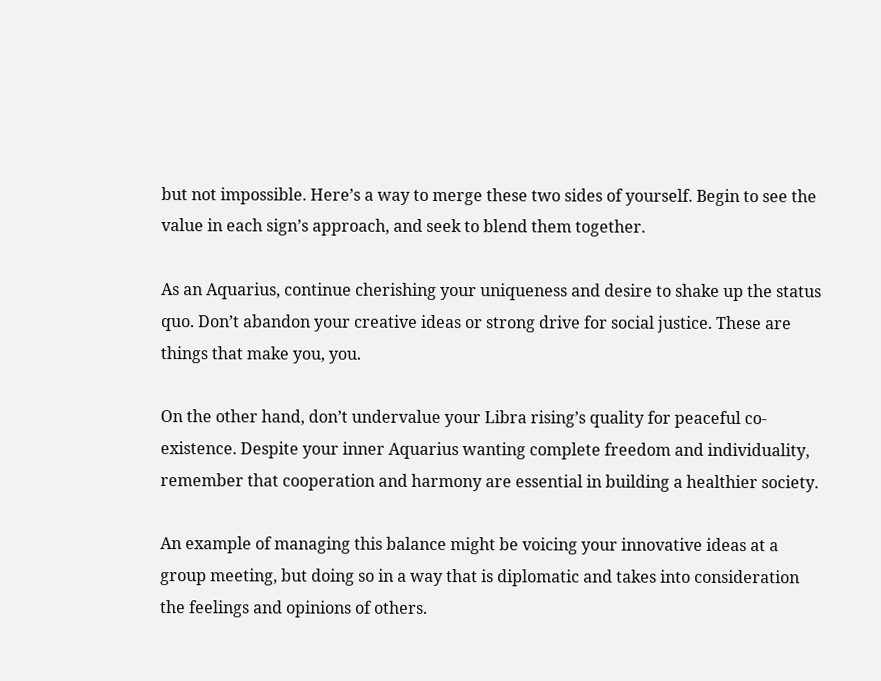but not impossible. Here’s a way to merge these two sides of yourself. Begin to see the value in each sign’s approach, and seek to blend them together.

As an Aquarius, continue cherishing your uniqueness and desire to shake up the status quo. Don’t abandon your creative ideas or strong drive for social justice. These are things that make you, you.

On the other hand, don’t undervalue your Libra rising’s quality for peaceful co-existence. Despite your inner Aquarius wanting complete freedom and individuality, remember that cooperation and harmony are essential in building a healthier society.

An example of managing this balance might be voicing your innovative ideas at a group meeting, but doing so in a way that is diplomatic and takes into consideration the feelings and opinions of others.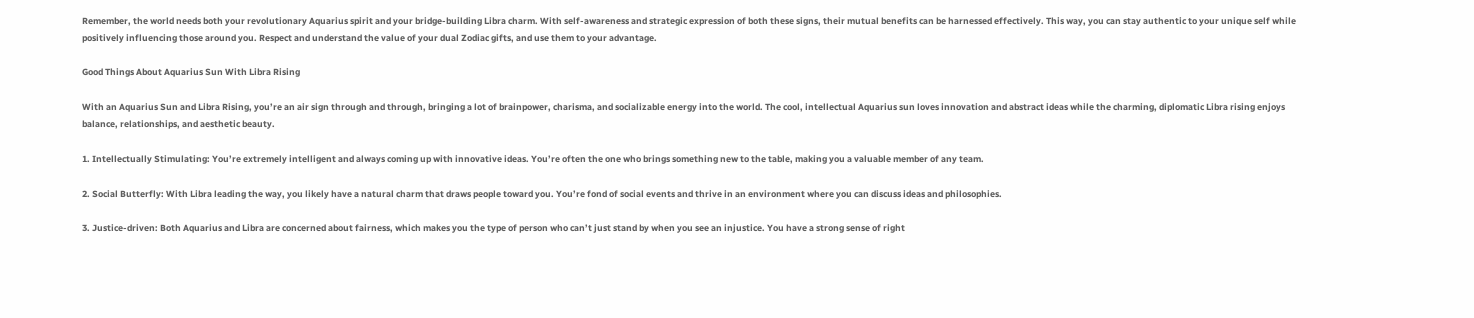Remember, the world needs both your revolutionary Aquarius spirit and your bridge-building Libra charm. With self-awareness and strategic expression of both these signs, their mutual benefits can be harnessed effectively. This way, you can stay authentic to your unique self while positively influencing those around you. Respect and understand the value of your dual Zodiac gifts, and use them to your advantage.

Good Things About Aquarius Sun With Libra Rising

With an Aquarius Sun and Libra Rising, you’re an air sign through and through, bringing a lot of brainpower, charisma, and socializable energy into the world. The cool, intellectual Aquarius sun loves innovation and abstract ideas while the charming, diplomatic Libra rising enjoys balance, relationships, and aesthetic beauty.

1. Intellectually Stimulating: You’re extremely intelligent and always coming up with innovative ideas. You’re often the one who brings something new to the table, making you a valuable member of any team.

2. Social Butterfly: With Libra leading the way, you likely have a natural charm that draws people toward you. You’re fond of social events and thrive in an environment where you can discuss ideas and philosophies.

3. Justice-driven: Both Aquarius and Libra are concerned about fairness, which makes you the type of person who can’t just stand by when you see an injustice. You have a strong sense of right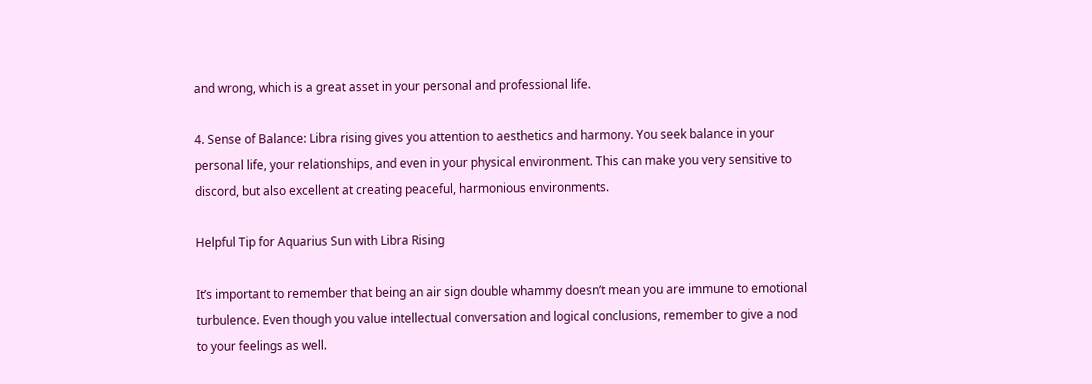and wrong, which is a great asset in your personal and professional life.

4. Sense of Balance: Libra rising gives you attention to aesthetics and harmony. You seek balance in your personal life, your relationships, and even in your physical environment. This can make you very sensitive to discord, but also excellent at creating peaceful, harmonious environments.

Helpful Tip for Aquarius Sun with Libra Rising

It’s important to remember that being an air sign double whammy doesn’t mean you are immune to emotional turbulence. Even though you value intellectual conversation and logical conclusions, remember to give a nod to your feelings as well.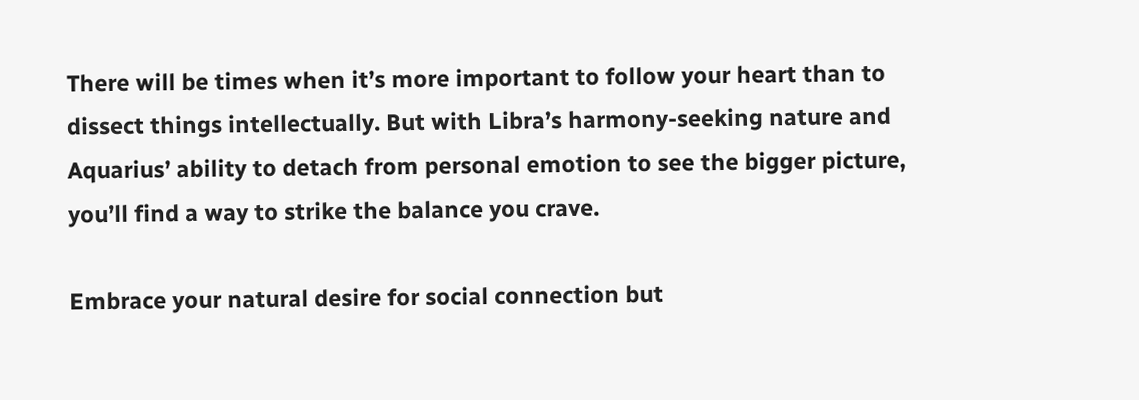There will be times when it’s more important to follow your heart than to dissect things intellectually. But with Libra’s harmony-seeking nature and Aquarius’ ability to detach from personal emotion to see the bigger picture, you’ll find a way to strike the balance you crave.

Embrace your natural desire for social connection but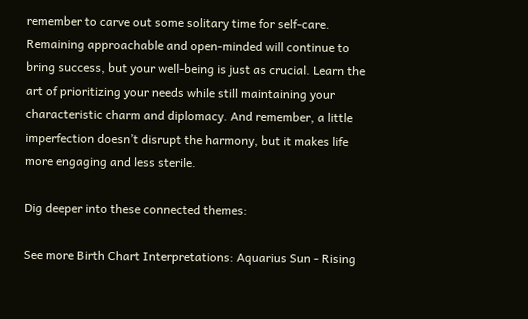remember to carve out some solitary time for self-care. Remaining approachable and open-minded will continue to bring success, but your well-being is just as crucial. Learn the art of prioritizing your needs while still maintaining your characteristic charm and diplomacy. And remember, a little imperfection doesn’t disrupt the harmony, but it makes life more engaging and less sterile.

Dig deeper into these connected themes:

See more Birth Chart Interpretations: Aquarius Sun - Rising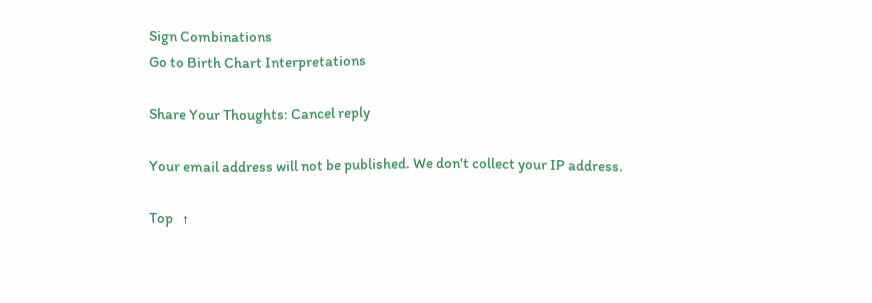Sign Combinations
Go to Birth Chart Interpretations

Share Your Thoughts: Cancel reply

Your email address will not be published. We don't collect your IP address.

Top   ↑